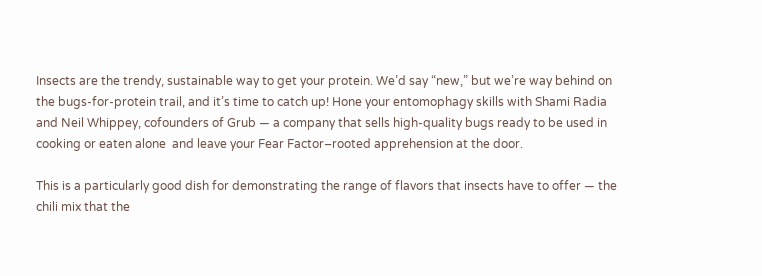Insects are the trendy, sustainable way to get your protein. We’d say “new,” but we’re way behind on the bugs-for-protein trail, and it’s time to catch up! Hone your entomophagy skills with Shami Radia and Neil Whippey, cofounders of Grub — a company that sells high-quality bugs ready to be used in cooking or eaten alone  and leave your Fear Factor–rooted apprehension at the door.

This is a particularly good dish for demonstrating the range of flavors that insects have to offer — the chili mix that the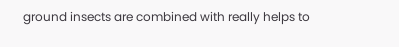ground insects are combined with really helps to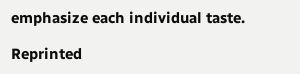emphasize each individual taste.

Reprinted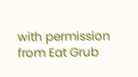with permission from Eat Grub